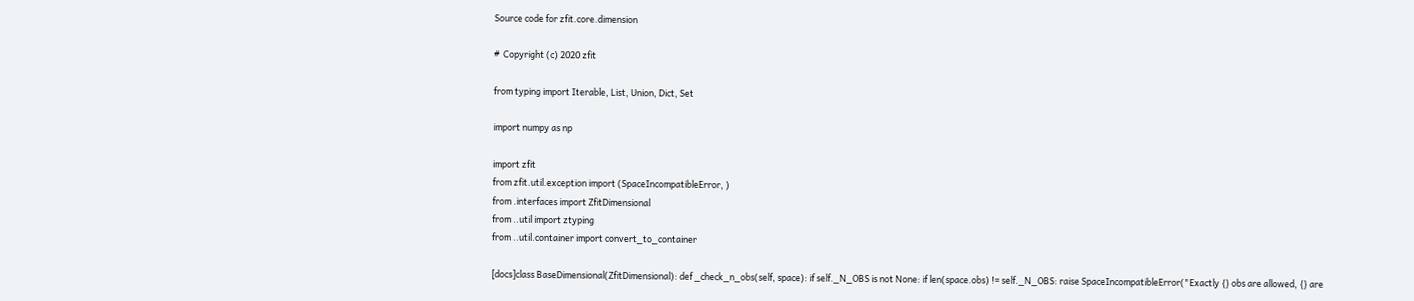Source code for zfit.core.dimension

#  Copyright (c) 2020 zfit

from typing import Iterable, List, Union, Dict, Set

import numpy as np

import zfit
from zfit.util.exception import (SpaceIncompatibleError, )
from .interfaces import ZfitDimensional
from ..util import ztyping
from ..util.container import convert_to_container

[docs]class BaseDimensional(ZfitDimensional): def _check_n_obs(self, space): if self._N_OBS is not None: if len(space.obs) != self._N_OBS: raise SpaceIncompatibleError("Exactly {} obs are allowed, {} are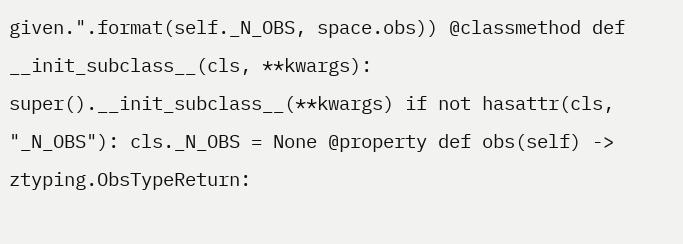given.".format(self._N_OBS, space.obs)) @classmethod def __init_subclass__(cls, **kwargs): super().__init_subclass__(**kwargs) if not hasattr(cls, "_N_OBS"): cls._N_OBS = None @property def obs(self) -> ztyping.ObsTypeReturn: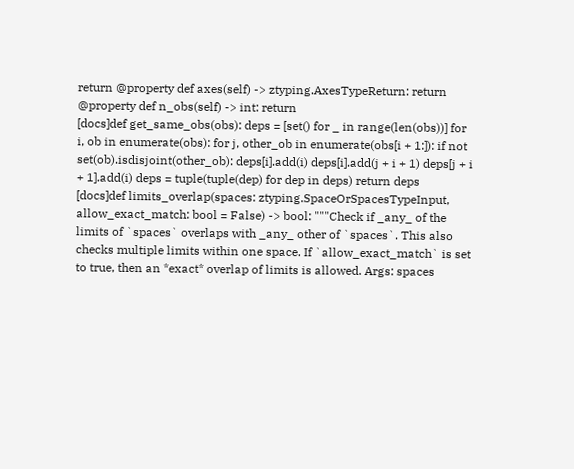return @property def axes(self) -> ztyping.AxesTypeReturn: return @property def n_obs(self) -> int: return
[docs]def get_same_obs(obs): deps = [set() for _ in range(len(obs))] for i, ob in enumerate(obs): for j, other_ob in enumerate(obs[i + 1:]): if not set(ob).isdisjoint(other_ob): deps[i].add(i) deps[i].add(j + i + 1) deps[j + i + 1].add(i) deps = tuple(tuple(dep) for dep in deps) return deps
[docs]def limits_overlap(spaces: ztyping.SpaceOrSpacesTypeInput, allow_exact_match: bool = False) -> bool: """Check if _any_ of the limits of `spaces` overlaps with _any_ other of `spaces`. This also checks multiple limits within one space. If `allow_exact_match` is set to true, then an *exact* overlap of limits is allowed. Args: spaces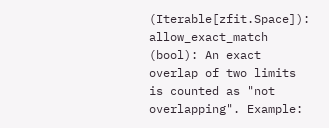(Iterable[zfit.Space]): allow_exact_match (bool): An exact overlap of two limits is counted as "not overlapping". Example: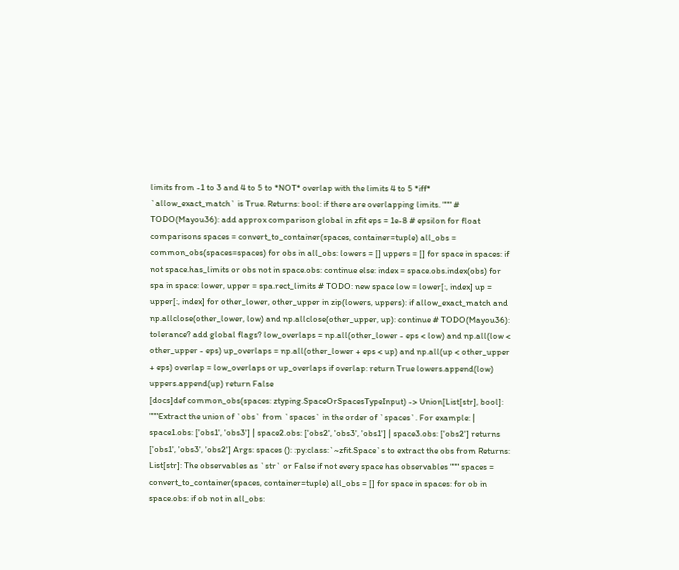limits from -1 to 3 and 4 to 5 to *NOT* overlap with the limits 4 to 5 *iff* `allow_exact_match` is True. Returns: bool: if there are overlapping limits. """ # TODO(Mayou36): add approx comparison global in zfit eps = 1e-8 # epsilon for float comparisons spaces = convert_to_container(spaces, container=tuple) all_obs = common_obs(spaces=spaces) for obs in all_obs: lowers = [] uppers = [] for space in spaces: if not space.has_limits or obs not in space.obs: continue else: index = space.obs.index(obs) for spa in space: lower, upper = spa.rect_limits # TODO: new space low = lower[:, index] up = upper[:, index] for other_lower, other_upper in zip(lowers, uppers): if allow_exact_match and np.allclose(other_lower, low) and np.allclose(other_upper, up): continue # TODO(Mayou36): tolerance? add global flags? low_overlaps = np.all(other_lower - eps < low) and np.all(low < other_upper - eps) up_overlaps = np.all(other_lower + eps < up) and np.all(up < other_upper + eps) overlap = low_overlaps or up_overlaps if overlap: return True lowers.append(low) uppers.append(up) return False
[docs]def common_obs(spaces: ztyping.SpaceOrSpacesTypeInput) -> Union[List[str], bool]: """Extract the union of `obs` from `spaces` in the order of `spaces`. For example: | space1.obs: ['obs1', 'obs3'] | space2.obs: ['obs2', 'obs3', 'obs1'] | space3.obs: ['obs2'] returns ['obs1', 'obs3', 'obs2'] Args: spaces (): :py:class:`~zfit.Space`s to extract the obs from Returns: List[str]: The observables as `str` or False if not every space has observables """ spaces = convert_to_container(spaces, container=tuple) all_obs = [] for space in spaces: for ob in space.obs: if ob not in all_obs: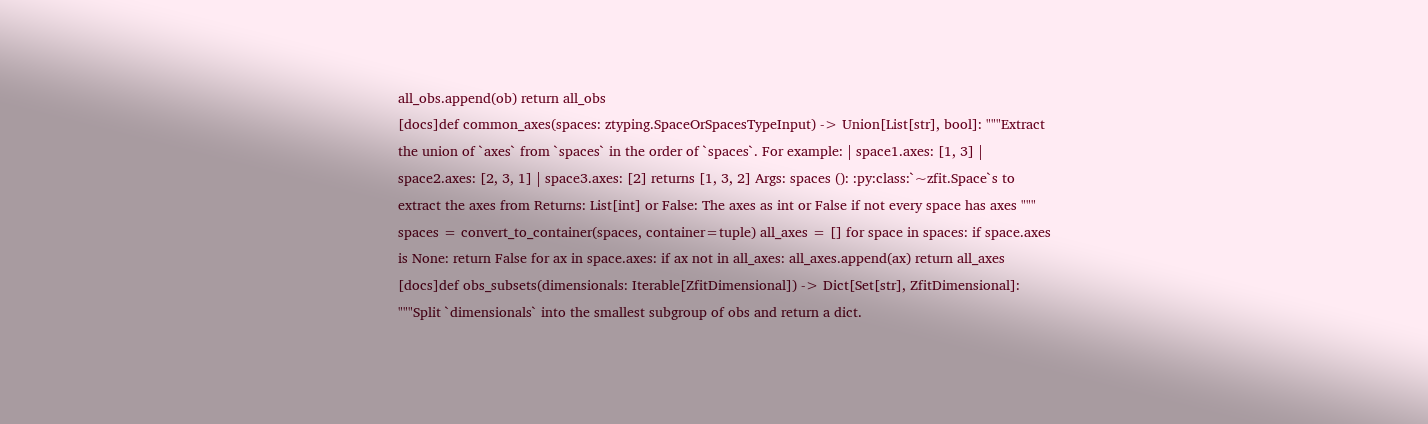all_obs.append(ob) return all_obs
[docs]def common_axes(spaces: ztyping.SpaceOrSpacesTypeInput) -> Union[List[str], bool]: """Extract the union of `axes` from `spaces` in the order of `spaces`. For example: | space1.axes: [1, 3] | space2.axes: [2, 3, 1] | space3.axes: [2] returns [1, 3, 2] Args: spaces (): :py:class:`~zfit.Space`s to extract the axes from Returns: List[int] or False: The axes as int or False if not every space has axes """ spaces = convert_to_container(spaces, container=tuple) all_axes = [] for space in spaces: if space.axes is None: return False for ax in space.axes: if ax not in all_axes: all_axes.append(ax) return all_axes
[docs]def obs_subsets(dimensionals: Iterable[ZfitDimensional]) -> Dict[Set[str], ZfitDimensional]: """Split `dimensionals` into the smallest subgroup of obs and return a dict.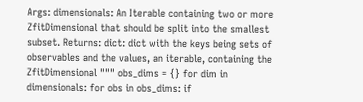Args: dimensionals: An Iterable containing two or more ZfitDimensional that should be split into the smallest subset. Returns: dict: dict with the keys being sets of observables and the values, an iterable, containing the ZfitDimensional """ obs_dims = {} for dim in dimensionals: for obs in obs_dims: if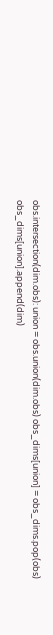obs.intersection(dim.obs): union = obs.union(dim.obs) obs_dims[union] = obs_dims.pop(obs) obs_dims[union].append(dim)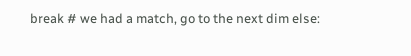break # we had a match, go to the next dim else: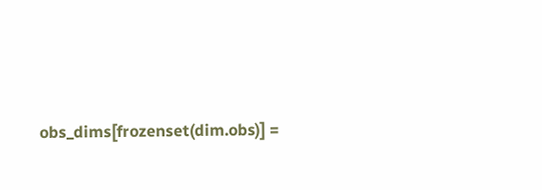obs_dims[frozenset(dim.obs)] =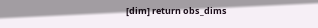[dim] return obs_dims